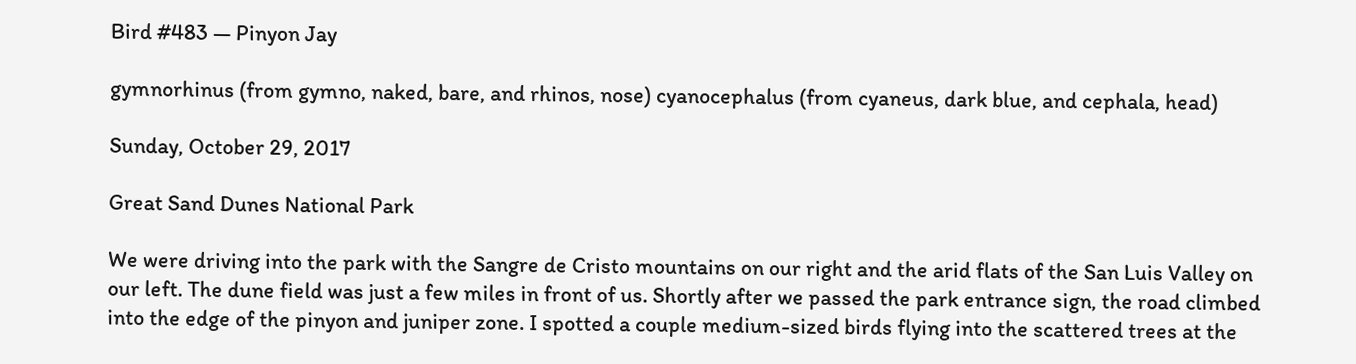Bird #483 — Pinyon Jay

gymnorhinus (from gymno, naked, bare, and rhinos, nose) cyanocephalus (from cyaneus, dark blue, and cephala, head)

Sunday, October 29, 2017

Great Sand Dunes National Park

We were driving into the park with the Sangre de Cristo mountains on our right and the arid flats of the San Luis Valley on our left. The dune field was just a few miles in front of us. Shortly after we passed the park entrance sign, the road climbed into the edge of the pinyon and juniper zone. I spotted a couple medium-sized birds flying into the scattered trees at the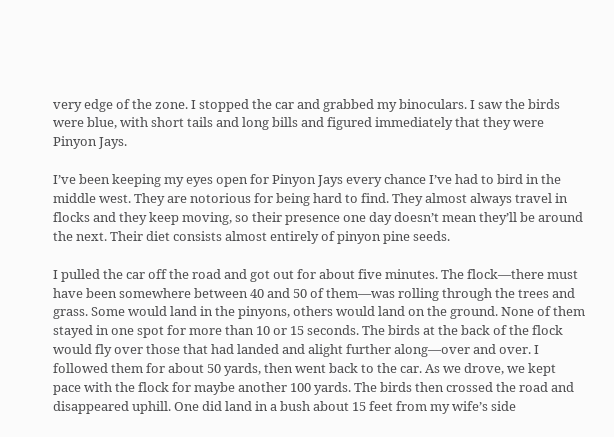very edge of the zone. I stopped the car and grabbed my binoculars. I saw the birds were blue, with short tails and long bills and figured immediately that they were Pinyon Jays.

I’ve been keeping my eyes open for Pinyon Jays every chance I’ve had to bird in the middle west. They are notorious for being hard to find. They almost always travel in flocks and they keep moving, so their presence one day doesn’t mean they’ll be around the next. Their diet consists almost entirely of pinyon pine seeds.

I pulled the car off the road and got out for about five minutes. The flock—there must have been somewhere between 40 and 50 of them—was rolling through the trees and grass. Some would land in the pinyons, others would land on the ground. None of them stayed in one spot for more than 10 or 15 seconds. The birds at the back of the flock would fly over those that had landed and alight further along—over and over. I followed them for about 50 yards, then went back to the car. As we drove, we kept pace with the flock for maybe another 100 yards. The birds then crossed the road and disappeared uphill. One did land in a bush about 15 feet from my wife’s side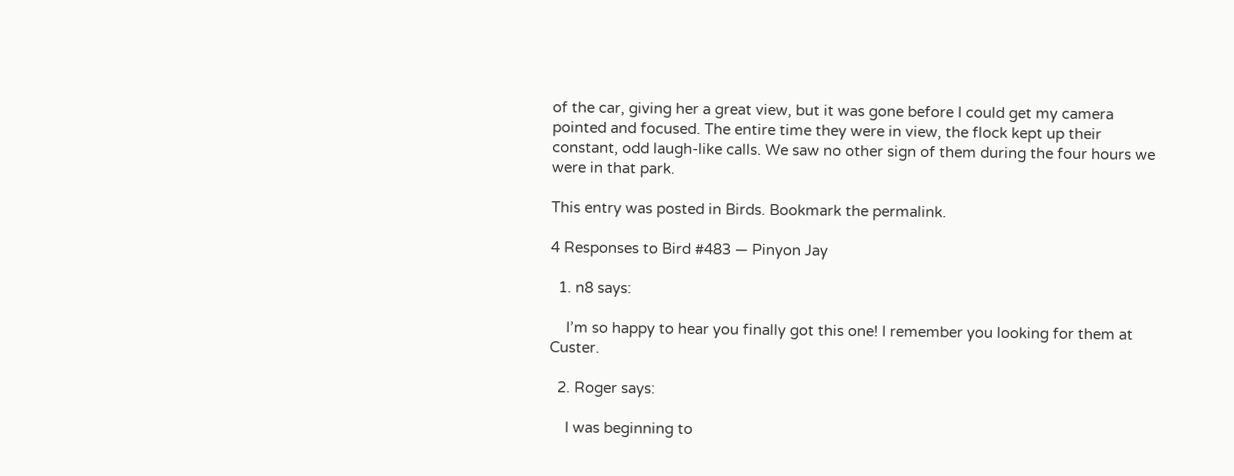of the car, giving her a great view, but it was gone before I could get my camera pointed and focused. The entire time they were in view, the flock kept up their constant, odd laugh-like calls. We saw no other sign of them during the four hours we were in that park.

This entry was posted in Birds. Bookmark the permalink.

4 Responses to Bird #483 — Pinyon Jay

  1. n8 says:

    I’m so happy to hear you finally got this one! I remember you looking for them at Custer.

  2. Roger says:

    I was beginning to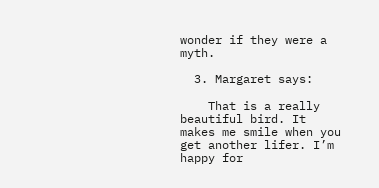wonder if they were a myth.

  3. Margaret says:

    That is a really beautiful bird. It makes me smile when you get another lifer. I’m happy for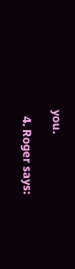you.

  4. Roger says: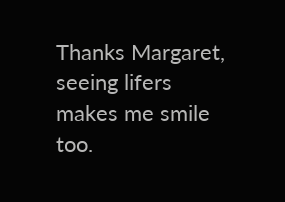Thanks Margaret, seeing lifers makes me smile too.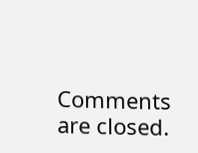Comments are closed.